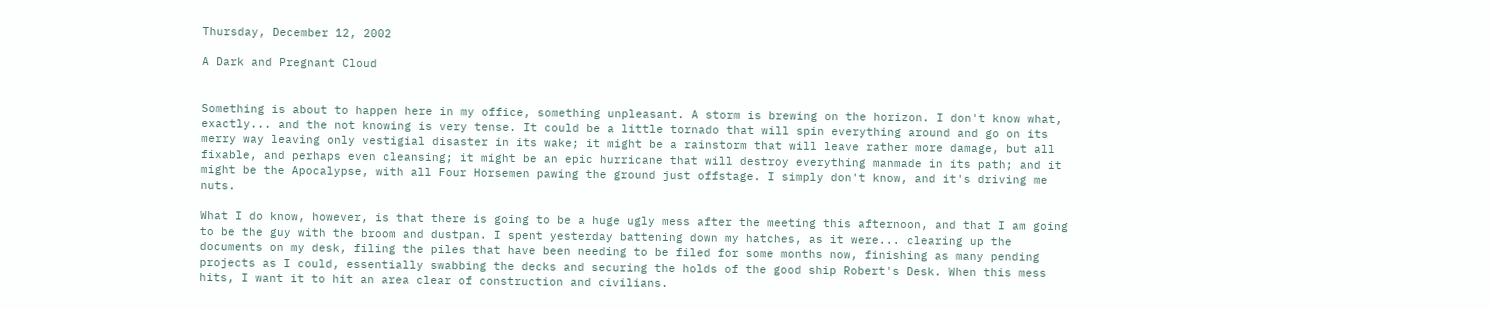Thursday, December 12, 2002

A Dark and Pregnant Cloud


Something is about to happen here in my office, something unpleasant. A storm is brewing on the horizon. I don't know what, exactly... and the not knowing is very tense. It could be a little tornado that will spin everything around and go on its merry way leaving only vestigial disaster in its wake; it might be a rainstorm that will leave rather more damage, but all fixable, and perhaps even cleansing; it might be an epic hurricane that will destroy everything manmade in its path; and it might be the Apocalypse, with all Four Horsemen pawing the ground just offstage. I simply don't know, and it's driving me nuts.

What I do know, however, is that there is going to be a huge ugly mess after the meeting this afternoon, and that I am going to be the guy with the broom and dustpan. I spent yesterday battening down my hatches, as it were... clearing up the documents on my desk, filing the piles that have been needing to be filed for some months now, finishing as many pending projects as I could, essentially swabbing the decks and securing the holds of the good ship Robert's Desk. When this mess hits, I want it to hit an area clear of construction and civilians.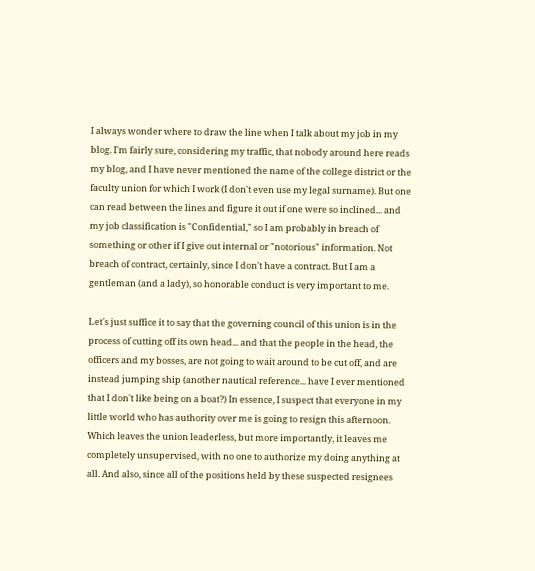I always wonder where to draw the line when I talk about my job in my blog. I'm fairly sure, considering my traffic, that nobody around here reads my blog, and I have never mentioned the name of the college district or the faculty union for which I work (I don't even use my legal surname). But one can read between the lines and figure it out if one were so inclined... and my job classification is "Confidential," so I am probably in breach of something or other if I give out internal or "notorious" information. Not breach of contract, certainly, since I don't have a contract. But I am a gentleman (and a lady), so honorable conduct is very important to me.

Let's just suffice it to say that the governing council of this union is in the process of cutting off its own head... and that the people in the head, the officers and my bosses, are not going to wait around to be cut off, and are instead jumping ship (another nautical reference... have I ever mentioned that I don't like being on a boat?) In essence, I suspect that everyone in my little world who has authority over me is going to resign this afternoon. Which leaves the union leaderless, but more importantly, it leaves me completely unsupervised, with no one to authorize my doing anything at all. And also, since all of the positions held by these suspected resignees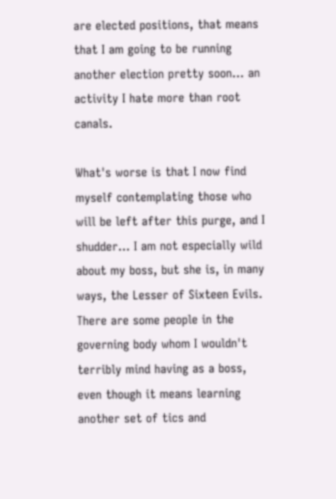are elected positions, that means that I am going to be running another election pretty soon... an activity I hate more than root canals.

What's worse is that I now find myself contemplating those who will be left after this purge, and I shudder... I am not especially wild about my boss, but she is, in many ways, the Lesser of Sixteen Evils. There are some people in the governing body whom I wouldn't terribly mind having as a boss, even though it means learning another set of tics and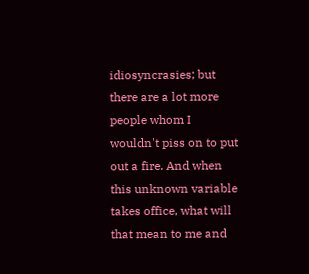idiosyncrasies; but there are a lot more people whom I wouldn't piss on to put out a fire. And when this unknown variable takes office, what will that mean to me and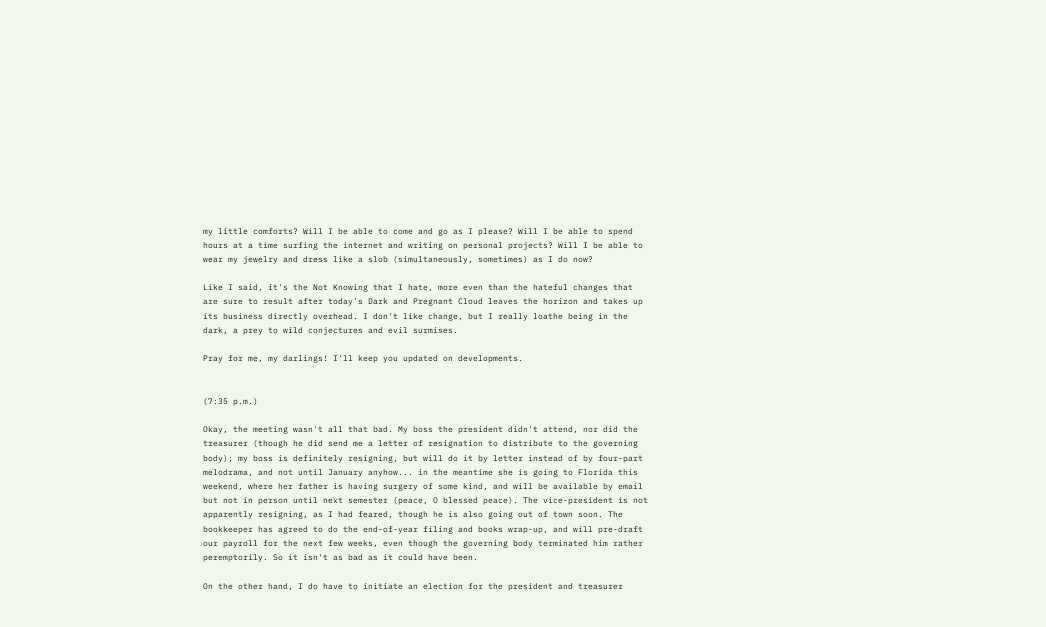my little comforts? Will I be able to come and go as I please? Will I be able to spend hours at a time surfing the internet and writing on personal projects? Will I be able to wear my jewelry and dress like a slob (simultaneously, sometimes) as I do now?

Like I said, it's the Not Knowing that I hate, more even than the hateful changes that are sure to result after today's Dark and Pregnant Cloud leaves the horizon and takes up its business directly overhead. I don't like change, but I really loathe being in the dark, a prey to wild conjectures and evil surmises.

Pray for me, my darlings! I'll keep you updated on developments.


(7:35 p.m.)

Okay, the meeting wasn't all that bad. My boss the president didn't attend, nor did the treasurer (though he did send me a letter of resignation to distribute to the governing body); my boss is definitely resigning, but will do it by letter instead of by four-part melodrama, and not until January anyhow... in the meantime she is going to Florida this weekend, where her father is having surgery of some kind, and will be available by email but not in person until next semester (peace, O blessed peace). The vice-president is not apparently resigning, as I had feared, though he is also going out of town soon. The bookkeeper has agreed to do the end-of-year filing and books wrap-up, and will pre-draft our payroll for the next few weeks, even though the governing body terminated him rather peremptorily. So it isn't as bad as it could have been.

On the other hand, I do have to initiate an election for the president and treasurer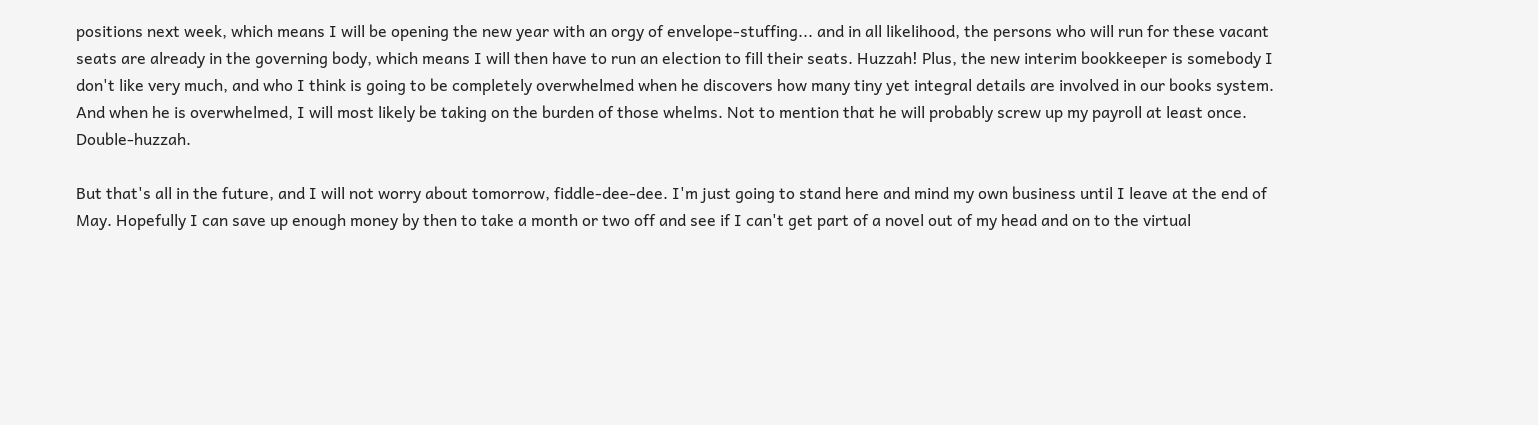positions next week, which means I will be opening the new year with an orgy of envelope-stuffing... and in all likelihood, the persons who will run for these vacant seats are already in the governing body, which means I will then have to run an election to fill their seats. Huzzah! Plus, the new interim bookkeeper is somebody I don't like very much, and who I think is going to be completely overwhelmed when he discovers how many tiny yet integral details are involved in our books system. And when he is overwhelmed, I will most likely be taking on the burden of those whelms. Not to mention that he will probably screw up my payroll at least once. Double-huzzah.

But that's all in the future, and I will not worry about tomorrow, fiddle-dee-dee. I'm just going to stand here and mind my own business until I leave at the end of May. Hopefully I can save up enough money by then to take a month or two off and see if I can't get part of a novel out of my head and on to the virtual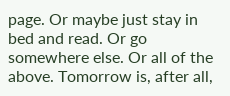page. Or maybe just stay in bed and read. Or go somewhere else. Or all of the above. Tomorrow is, after all,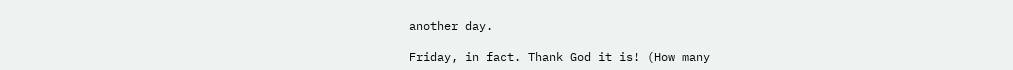another day.

Friday, in fact. Thank God it is! (How many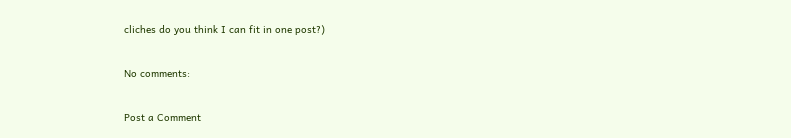cliches do you think I can fit in one post?)

No comments:

Post a Comment